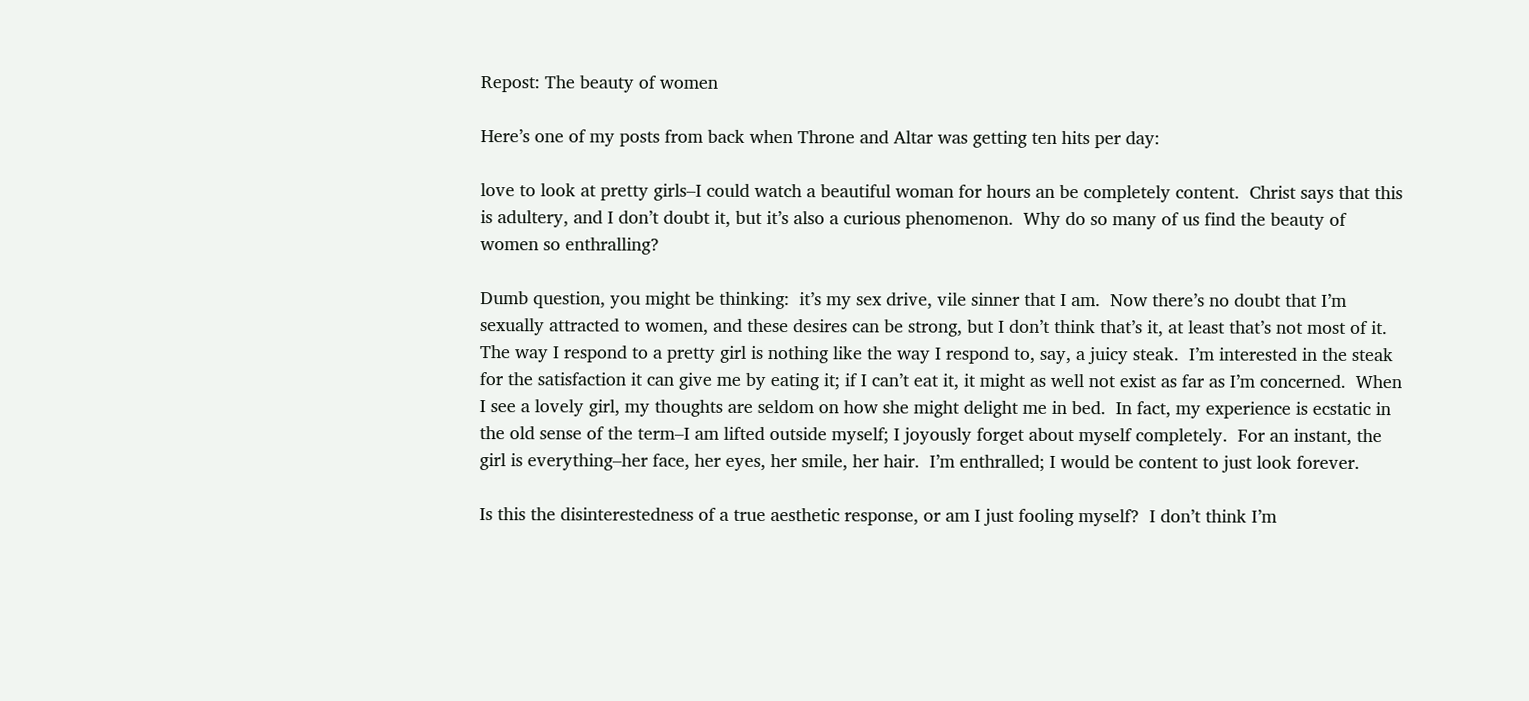Repost: The beauty of women

Here’s one of my posts from back when Throne and Altar was getting ten hits per day:

love to look at pretty girls–I could watch a beautiful woman for hours an be completely content.  Christ says that this is adultery, and I don’t doubt it, but it’s also a curious phenomenon.  Why do so many of us find the beauty of women so enthralling?

Dumb question, you might be thinking:  it’s my sex drive, vile sinner that I am.  Now there’s no doubt that I’m sexually attracted to women, and these desires can be strong, but I don’t think that’s it, at least that’s not most of it.  The way I respond to a pretty girl is nothing like the way I respond to, say, a juicy steak.  I’m interested in the steak for the satisfaction it can give me by eating it; if I can’t eat it, it might as well not exist as far as I’m concerned.  When I see a lovely girl, my thoughts are seldom on how she might delight me in bed.  In fact, my experience is ecstatic in the old sense of the term–I am lifted outside myself; I joyously forget about myself completely.  For an instant, the girl is everything–her face, her eyes, her smile, her hair.  I’m enthralled; I would be content to just look forever.

Is this the disinterestedness of a true aesthetic response, or am I just fooling myself?  I don’t think I’m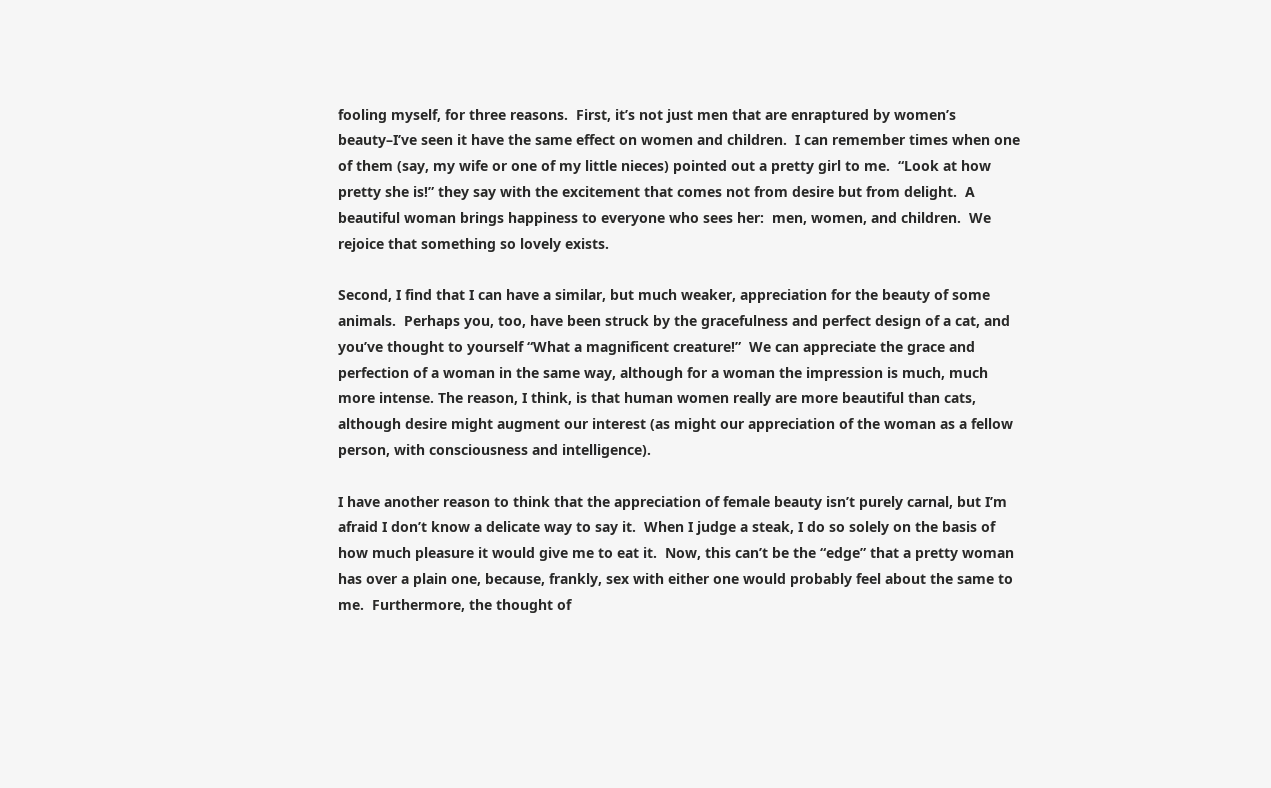fooling myself, for three reasons.  First, it’s not just men that are enraptured by women’s beauty–I’ve seen it have the same effect on women and children.  I can remember times when one of them (say, my wife or one of my little nieces) pointed out a pretty girl to me.  “Look at how pretty she is!” they say with the excitement that comes not from desire but from delight.  A beautiful woman brings happiness to everyone who sees her:  men, women, and children.  We rejoice that something so lovely exists.

Second, I find that I can have a similar, but much weaker, appreciation for the beauty of some animals.  Perhaps you, too, have been struck by the gracefulness and perfect design of a cat, and you’ve thought to yourself “What a magnificent creature!”  We can appreciate the grace and perfection of a woman in the same way, although for a woman the impression is much, much more intense. The reason, I think, is that human women really are more beautiful than cats, although desire might augment our interest (as might our appreciation of the woman as a fellow person, with consciousness and intelligence).

I have another reason to think that the appreciation of female beauty isn’t purely carnal, but I’m afraid I don’t know a delicate way to say it.  When I judge a steak, I do so solely on the basis of how much pleasure it would give me to eat it.  Now, this can’t be the “edge” that a pretty woman has over a plain one, because, frankly, sex with either one would probably feel about the same to me.  Furthermore, the thought of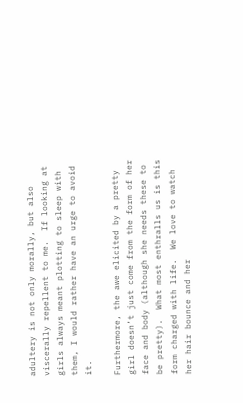adultery is not only morally, but also viscerally repellent to me.  If looking at girls always meant plotting to sleep with them, I would rather have an urge to avoid it.

Furthermore, the awe elicited by a pretty girl doesn’t just come from the form of her face and body (although she needs these to be pretty).  What most enthralls us is this form charged with life.  We love to watch her hair bounce and her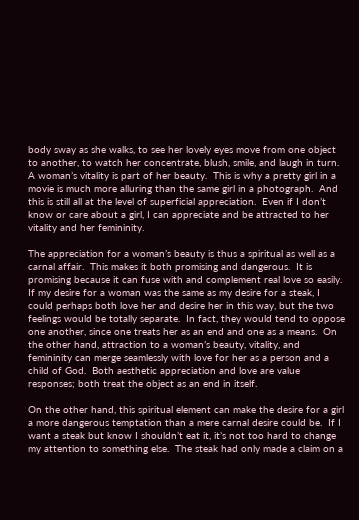body sway as she walks, to see her lovely eyes move from one object to another, to watch her concentrate, blush, smile, and laugh in turn.  A woman’s vitality is part of her beauty.  This is why a pretty girl in a movie is much more alluring than the same girl in a photograph.  And this is still all at the level of superficial appreciation.  Even if I don’t know or care about a girl, I can appreciate and be attracted to her vitality and her femininity.

The appreciation for a woman’s beauty is thus a spiritual as well as a carnal affair.  This makes it both promising and dangerous.  It is promising because it can fuse with and complement real love so easily.  If my desire for a woman was the same as my desire for a steak, I could perhaps both love her and desire her in this way, but the two feelings would be totally separate.  In fact, they would tend to oppose one another, since one treats her as an end and one as a means.  On the other hand, attraction to a woman’s beauty, vitality, and femininity can merge seamlessly with love for her as a person and a child of God.  Both aesthetic appreciation and love are value responses; both treat the object as an end in itself.

On the other hand, this spiritual element can make the desire for a girl a more dangerous temptation than a mere carnal desire could be.  If I want a steak but know I shouldn’t eat it, it’s not too hard to change my attention to something else.  The steak had only made a claim on a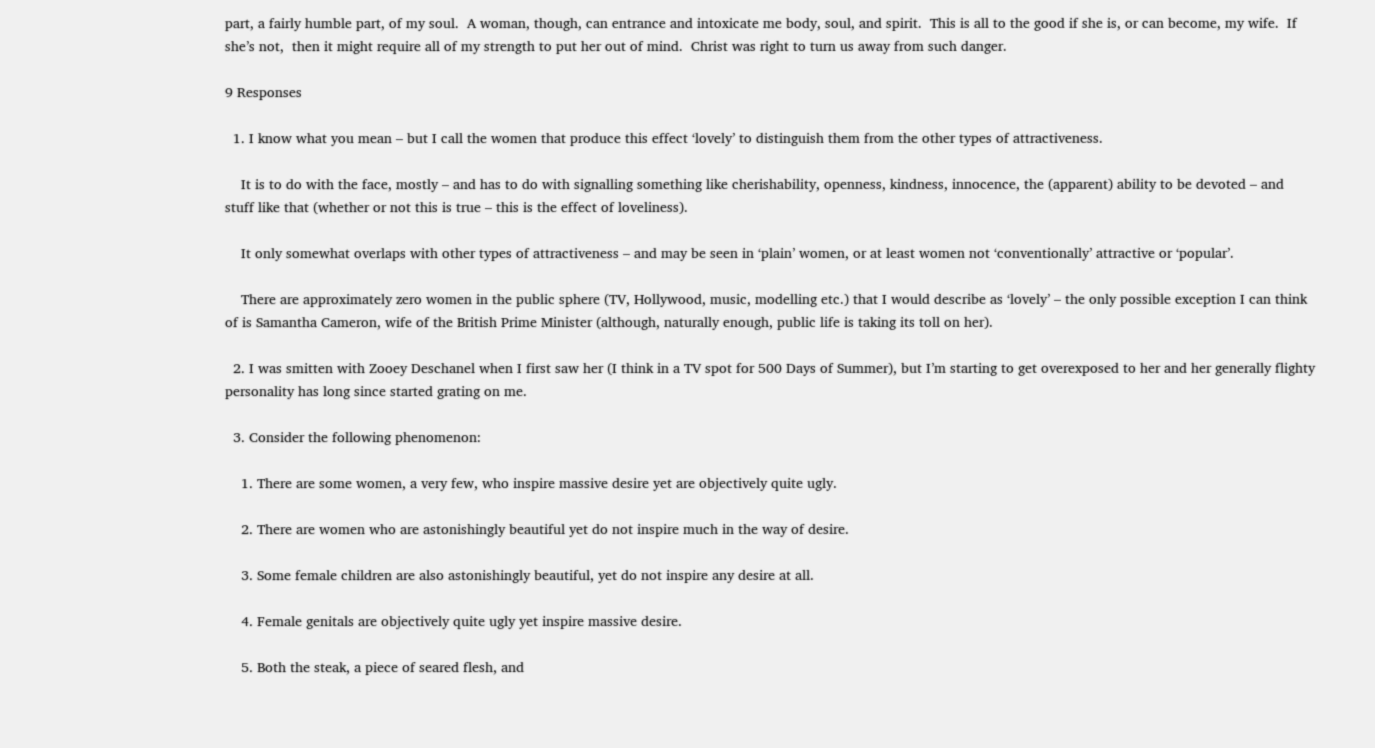part, a fairly humble part, of my soul.  A woman, though, can entrance and intoxicate me body, soul, and spirit.  This is all to the good if she is, or can become, my wife.  If she’s not,  then it might require all of my strength to put her out of mind.  Christ was right to turn us away from such danger.

9 Responses

  1. I know what you mean – but I call the women that produce this effect ‘lovely’ to distinguish them from the other types of attractiveness.

    It is to do with the face, mostly – and has to do with signalling something like cherishability, openness, kindness, innocence, the (apparent) ability to be devoted – and stuff like that (whether or not this is true – this is the effect of loveliness).

    It only somewhat overlaps with other types of attractiveness – and may be seen in ‘plain’ women, or at least women not ‘conventionally’ attractive or ‘popular’.

    There are approximately zero women in the public sphere (TV, Hollywood, music, modelling etc.) that I would describe as ‘lovely’ – the only possible exception I can think of is Samantha Cameron, wife of the British Prime Minister (although, naturally enough, public life is taking its toll on her).

  2. I was smitten with Zooey Deschanel when I first saw her (I think in a TV spot for 500 Days of Summer), but I’m starting to get overexposed to her and her generally flighty personality has long since started grating on me.

  3. Consider the following phenomenon:

    1. There are some women, a very few, who inspire massive desire yet are objectively quite ugly.

    2. There are women who are astonishingly beautiful yet do not inspire much in the way of desire.

    3. Some female children are also astonishingly beautiful, yet do not inspire any desire at all.

    4. Female genitals are objectively quite ugly yet inspire massive desire.

    5. Both the steak, a piece of seared flesh, and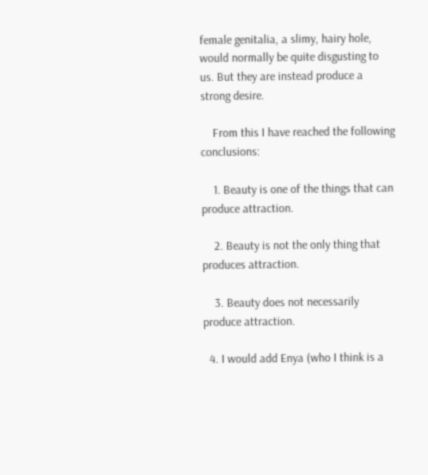female genitalia, a slimy, hairy hole, would normally be quite disgusting to us. But they are instead produce a strong desire.

    From this I have reached the following conclusions:

    1. Beauty is one of the things that can produce attraction.

    2. Beauty is not the only thing that produces attraction.

    3. Beauty does not necessarily produce attraction.

  4. I would add Enya (who I think is a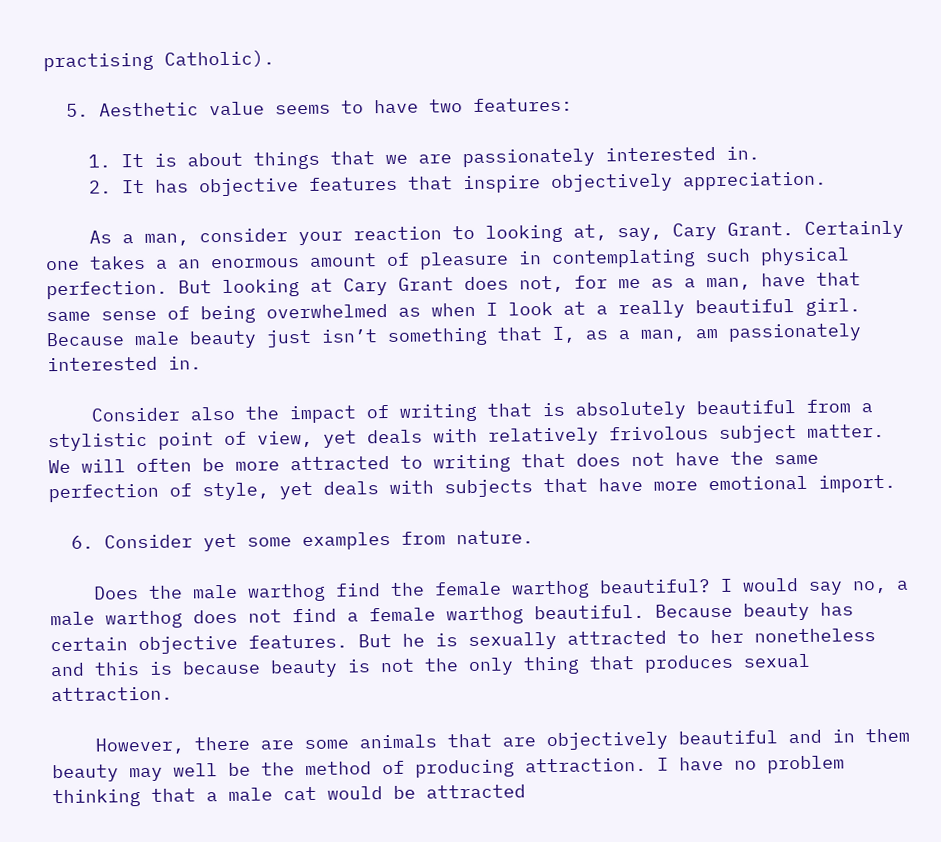practising Catholic).

  5. Aesthetic value seems to have two features:

    1. It is about things that we are passionately interested in.
    2. It has objective features that inspire objectively appreciation.

    As a man, consider your reaction to looking at, say, Cary Grant. Certainly one takes a an enormous amount of pleasure in contemplating such physical perfection. But looking at Cary Grant does not, for me as a man, have that same sense of being overwhelmed as when I look at a really beautiful girl. Because male beauty just isn’t something that I, as a man, am passionately interested in.

    Consider also the impact of writing that is absolutely beautiful from a stylistic point of view, yet deals with relatively frivolous subject matter. We will often be more attracted to writing that does not have the same perfection of style, yet deals with subjects that have more emotional import.

  6. Consider yet some examples from nature.

    Does the male warthog find the female warthog beautiful? I would say no, a male warthog does not find a female warthog beautiful. Because beauty has certain objective features. But he is sexually attracted to her nonetheless and this is because beauty is not the only thing that produces sexual attraction.

    However, there are some animals that are objectively beautiful and in them beauty may well be the method of producing attraction. I have no problem thinking that a male cat would be attracted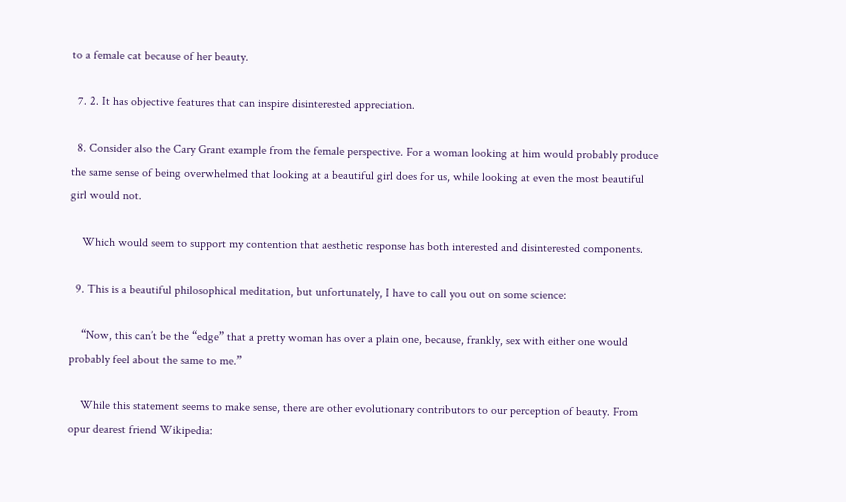to a female cat because of her beauty.

  7. 2. It has objective features that can inspire disinterested appreciation.

  8. Consider also the Cary Grant example from the female perspective. For a woman looking at him would probably produce the same sense of being overwhelmed that looking at a beautiful girl does for us, while looking at even the most beautiful girl would not.

    Which would seem to support my contention that aesthetic response has both interested and disinterested components.

  9. This is a beautiful philosophical meditation, but unfortunately, I have to call you out on some science:

    “Now, this can’t be the “edge” that a pretty woman has over a plain one, because, frankly, sex with either one would probably feel about the same to me.”

    While this statement seems to make sense, there are other evolutionary contributors to our perception of beauty. From opur dearest friend Wikipedia: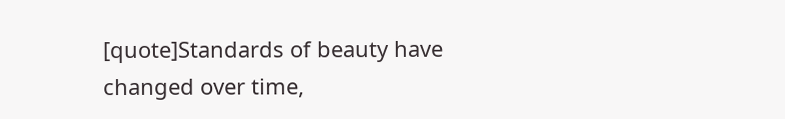[quote]Standards of beauty have changed over time,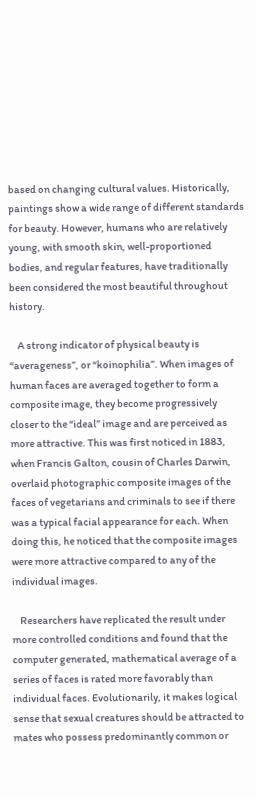based on changing cultural values. Historically, paintings show a wide range of different standards for beauty. However, humans who are relatively young, with smooth skin, well-proportioned bodies, and regular features, have traditionally been considered the most beautiful throughout history.

    A strong indicator of physical beauty is “averageness”, or “koinophilia”. When images of human faces are averaged together to form a composite image, they become progressively closer to the “ideal” image and are perceived as more attractive. This was first noticed in 1883, when Francis Galton, cousin of Charles Darwin, overlaid photographic composite images of the faces of vegetarians and criminals to see if there was a typical facial appearance for each. When doing this, he noticed that the composite images were more attractive compared to any of the individual images.

    Researchers have replicated the result under more controlled conditions and found that the computer generated, mathematical average of a series of faces is rated more favorably than individual faces. Evolutionarily, it makes logical sense that sexual creatures should be attracted to mates who possess predominantly common or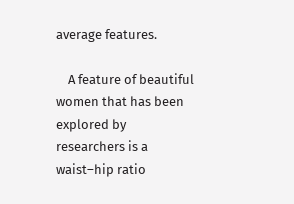average features.

    A feature of beautiful women that has been explored by researchers is a waist–hip ratio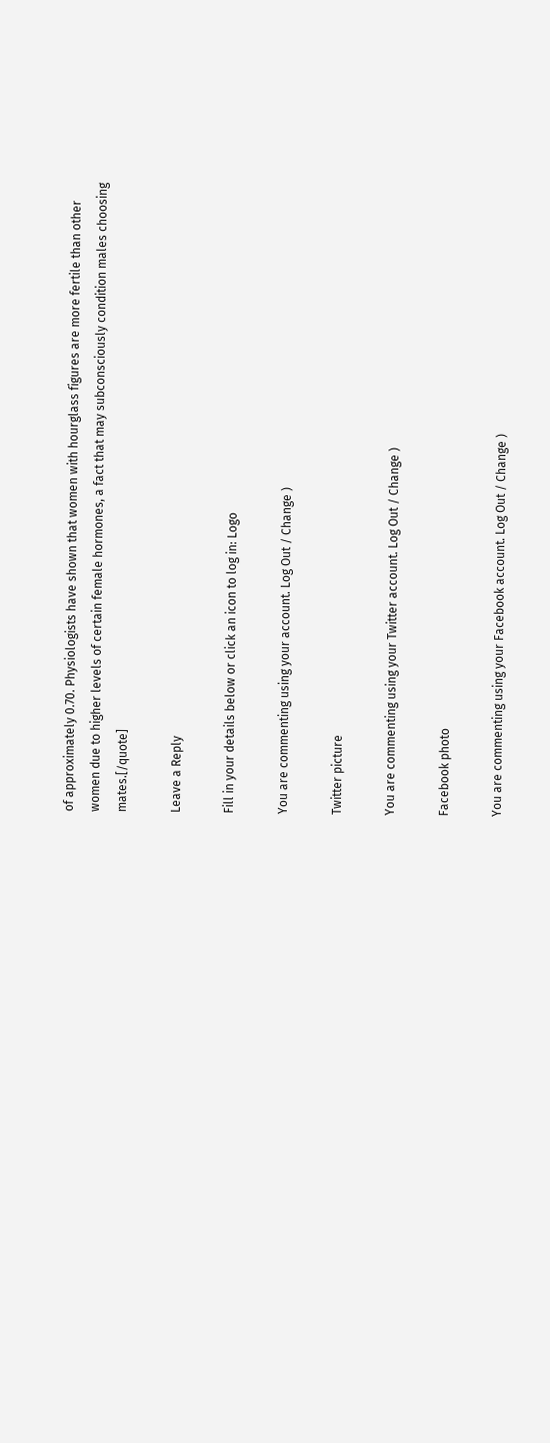of approximately 0.70. Physiologists have shown that women with hourglass figures are more fertile than other women due to higher levels of certain female hormones, a fact that may subconsciously condition males choosing mates.[/quote]

Leave a Reply

Fill in your details below or click an icon to log in: Logo

You are commenting using your account. Log Out / Change )

Twitter picture

You are commenting using your Twitter account. Log Out / Change )

Facebook photo

You are commenting using your Facebook account. Log Out / Change )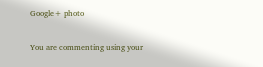Google+ photo

You are commenting using your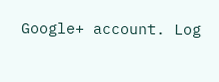Google+ account. Log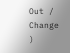Out / Change )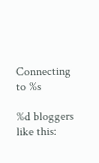Connecting to %s

%d bloggers like this: